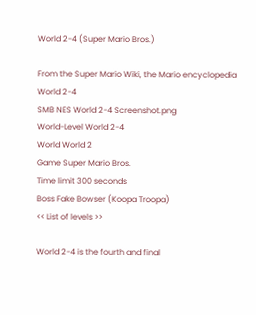World 2-4 (Super Mario Bros.)

From the Super Mario Wiki, the Mario encyclopedia
World 2-4
SMB NES World 2-4 Screenshot.png
World-Level World 2-4
World World 2
Game Super Mario Bros.
Time limit 300 seconds
Boss Fake Bowser (Koopa Troopa)
<< List of levels >>

World 2-4 is the fourth and final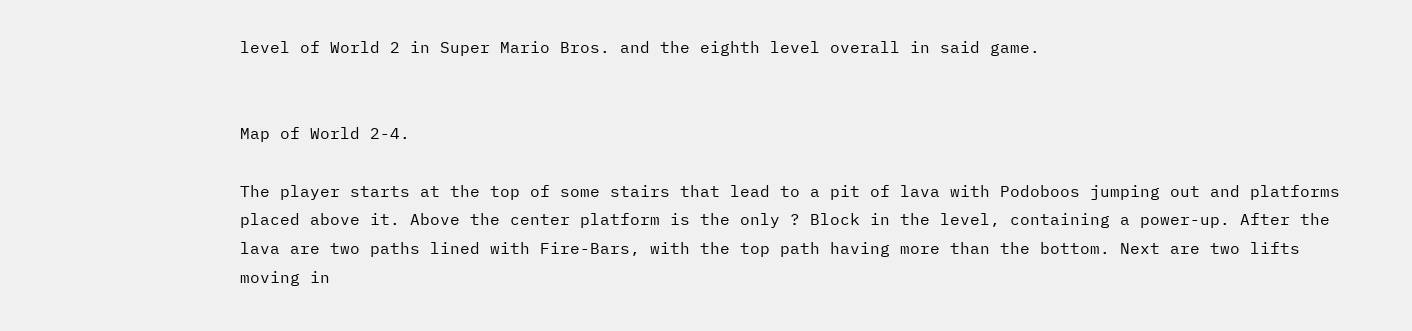level of World 2 in Super Mario Bros. and the eighth level overall in said game.


Map of World 2-4.

The player starts at the top of some stairs that lead to a pit of lava with Podoboos jumping out and platforms placed above it. Above the center platform is the only ? Block in the level, containing a power-up. After the lava are two paths lined with Fire-Bars, with the top path having more than the bottom. Next are two lifts moving in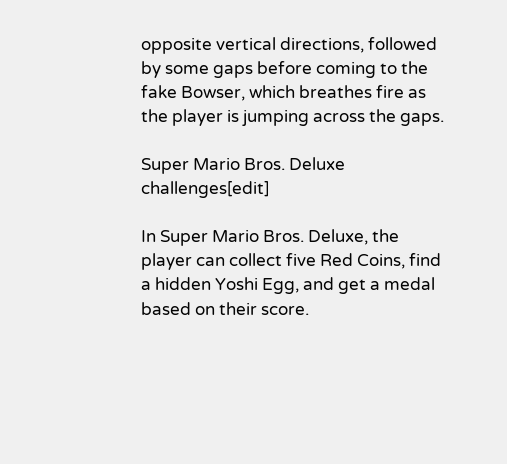opposite vertical directions, followed by some gaps before coming to the fake Bowser, which breathes fire as the player is jumping across the gaps.

Super Mario Bros. Deluxe challenges[edit]

In Super Mario Bros. Deluxe, the player can collect five Red Coins, find a hidden Yoshi Egg, and get a medal based on their score.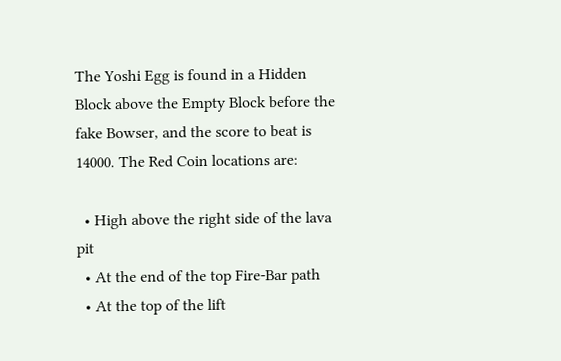The Yoshi Egg is found in a Hidden Block above the Empty Block before the fake Bowser, and the score to beat is 14000. The Red Coin locations are:

  • High above the right side of the lava pit
  • At the end of the top Fire-Bar path
  • At the top of the lift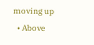moving up
  • Above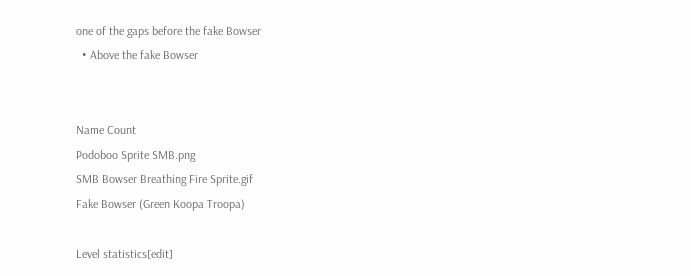one of the gaps before the fake Bowser
  • Above the fake Bowser


Name Count
Podoboo Sprite SMB.png
SMB Bowser Breathing Fire Sprite.gif
Fake Bowser (Green Koopa Troopa)

Level statistics[edit]